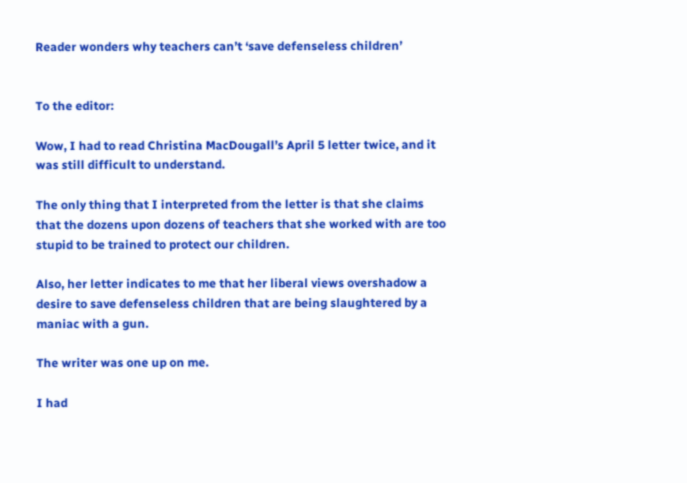Reader wonders why teachers can’t ‘save defenseless children’


To the editor:

Wow, I had to read Christina MacDougall’s April 5 letter twice, and it was still difficult to understand.

The only thing that I interpreted from the letter is that she claims that the dozens upon dozens of teachers that she worked with are too stupid to be trained to protect our children.

Also, her letter indicates to me that her liberal views overshadow a desire to save defenseless children that are being slaughtered by a maniac with a gun.

The writer was one up on me.

I had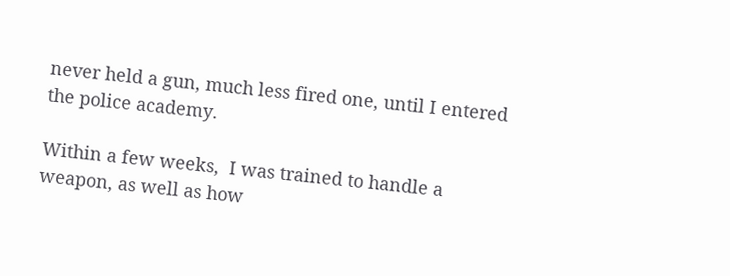never held a gun, much less fired one, until I entered the police academy.

Within a few weeks,  I was trained to handle a weapon, as well as how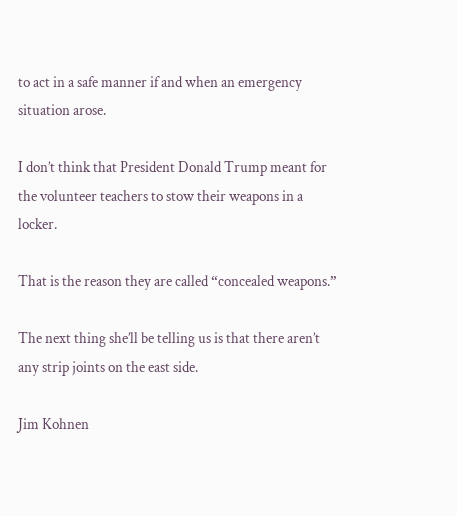to act in a safe manner if and when an emergency situation arose.

I don’t think that President Donald Trump meant for the volunteer teachers to stow their weapons in a locker.

That is the reason they are called “concealed weapons.”

The next thing she’ll be telling us is that there aren’t any strip joints on the east side.

Jim Kohnen